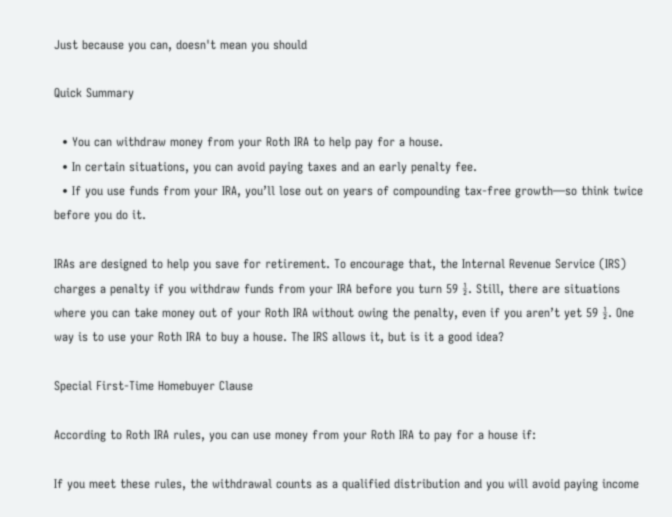Just because you can, doesn't mean you should

Quick Summary

  • You can withdraw money from your Roth IRA to help pay for a house.
  • In certain situations, you can avoid paying taxes and an early penalty fee.
  • If you use funds from your IRA, you’ll lose out on years of compounding tax-free growth—so think twice before you do it.

IRAs are designed to help you save for retirement. To encourage that, the Internal Revenue Service (IRS) charges a penalty if you withdraw funds from your IRA before you turn 59 ½. Still, there are situations where you can take money out of your Roth IRA without owing the penalty, even if you aren’t yet 59 ½. One way is to use your Roth IRA to buy a house. The IRS allows it, but is it a good idea?

Special First-Time Homebuyer Clause

According to Roth IRA rules, you can use money from your Roth IRA to pay for a house if:

If you meet these rules, the withdrawal counts as a qualified distribution and you will avoid paying income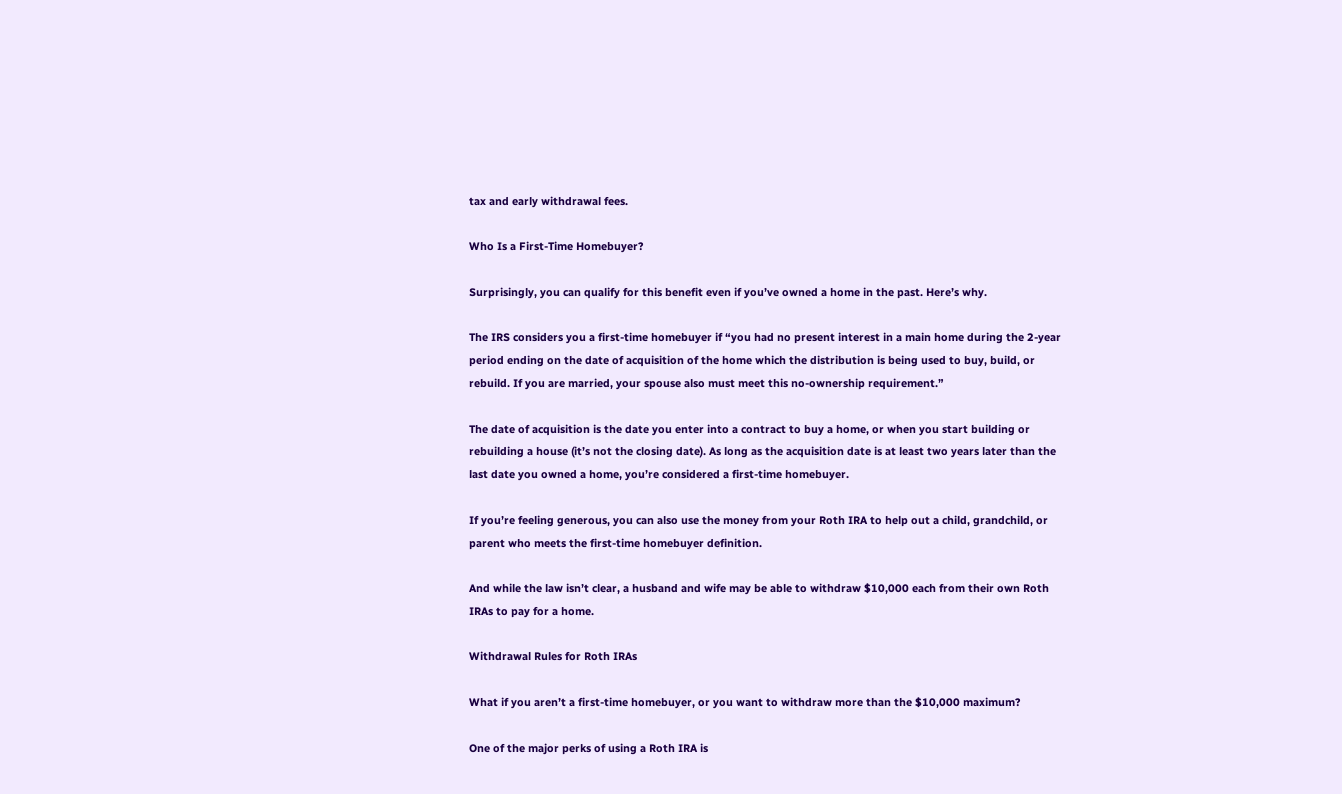tax and early withdrawal fees.

Who Is a First-Time Homebuyer?

Surprisingly, you can qualify for this benefit even if you’ve owned a home in the past. Here’s why.

The IRS considers you a first-time homebuyer if “you had no present interest in a main home during the 2-year period ending on the date of acquisition of the home which the distribution is being used to buy, build, or rebuild. If you are married, your spouse also must meet this no-ownership requirement.”

The date of acquisition is the date you enter into a contract to buy a home, or when you start building or rebuilding a house (it’s not the closing date). As long as the acquisition date is at least two years later than the last date you owned a home, you’re considered a first-time homebuyer.

If you’re feeling generous, you can also use the money from your Roth IRA to help out a child, grandchild, or parent who meets the first-time homebuyer definition.

And while the law isn’t clear, a husband and wife may be able to withdraw $10,000 each from their own Roth IRAs to pay for a home.

Withdrawal Rules for Roth IRAs

What if you aren’t a first-time homebuyer, or you want to withdraw more than the $10,000 maximum?

One of the major perks of using a Roth IRA is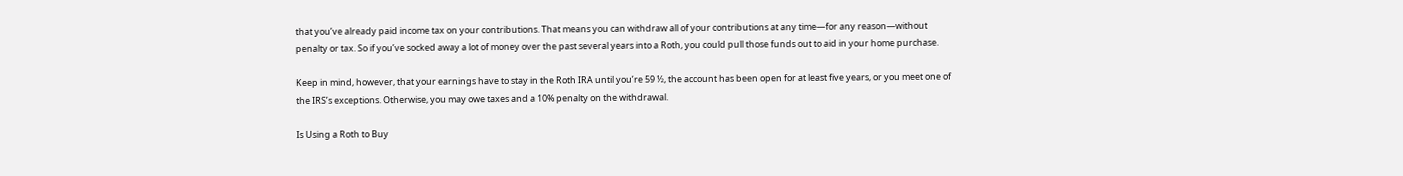that you’ve already paid income tax on your contributions. That means you can withdraw all of your contributions at any time—for any reason—without penalty or tax. So if you’ve socked away a lot of money over the past several years into a Roth, you could pull those funds out to aid in your home purchase.

Keep in mind, however, that your earnings have to stay in the Roth IRA until you’re 59 ½, the account has been open for at least five years, or you meet one of the IRS’s exceptions. Otherwise, you may owe taxes and a 10% penalty on the withdrawal.

Is Using a Roth to Buy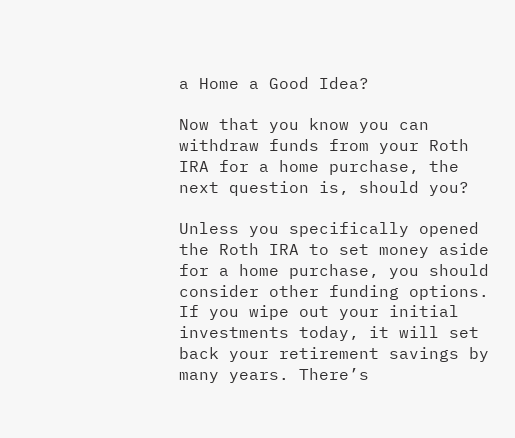a Home a Good Idea?

Now that you know you can withdraw funds from your Roth IRA for a home purchase, the next question is, should you?

Unless you specifically opened the Roth IRA to set money aside for a home purchase, you should consider other funding options. If you wipe out your initial investments today, it will set back your retirement savings by many years. There’s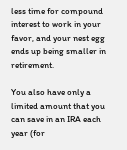less time for compound interest to work in your favor, and your nest egg ends up being smaller in retirement.

You also have only a limited amount that you can save in an IRA each year (for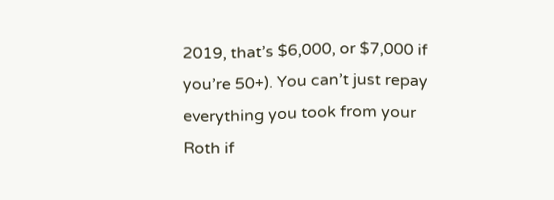2019, that’s $6,000, or $7,000 if you’re 50+). You can’t just repay everything you took from your Roth if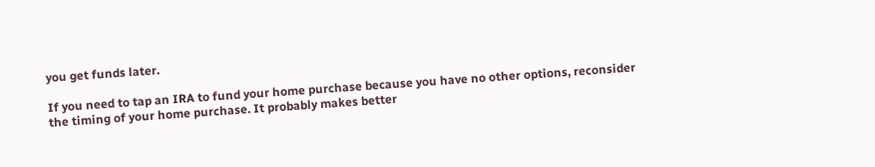you get funds later.

If you need to tap an IRA to fund your home purchase because you have no other options, reconsider the timing of your home purchase. It probably makes better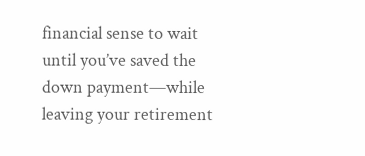financial sense to wait until you’ve saved the down payment—while leaving your retirement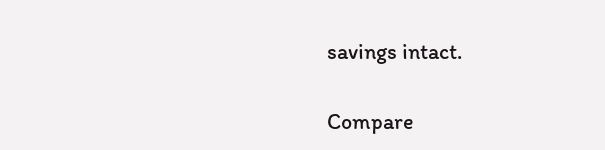savings intact.

Compare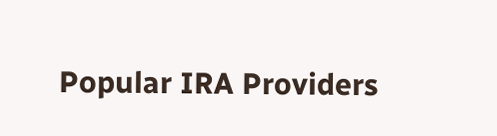Popular IRA Providers